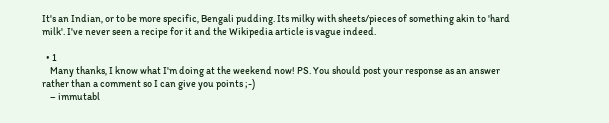It's an Indian, or to be more specific, Bengali pudding. Its milky with sheets/pieces of something akin to 'hard milk'. I've never seen a recipe for it and the Wikipedia article is vague indeed.

  • 1
    Many thanks, I know what I'm doing at the weekend now! PS. You should post your response as an answer rather than a comment so I can give you points ;-)
    – immutabl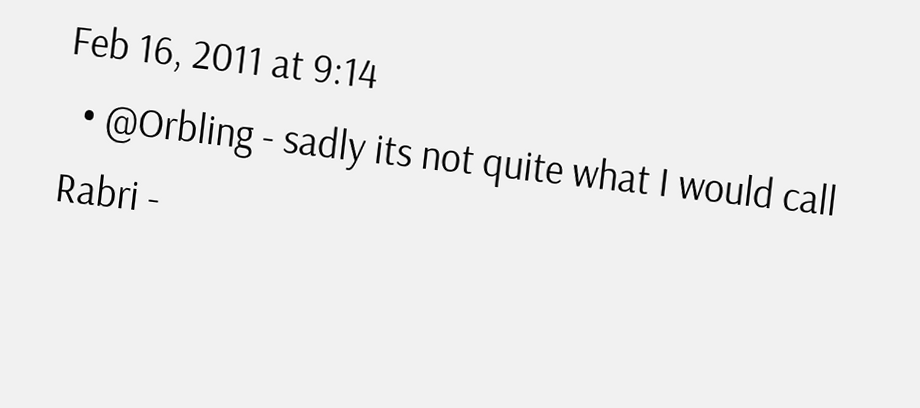Feb 16, 2011 at 9:14
  • @Orbling - sadly its not quite what I would call Rabri -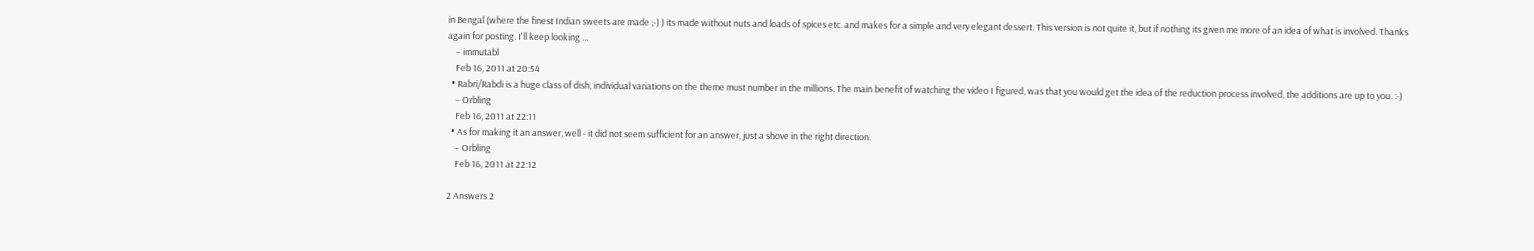in Bengal (where the finest Indian sweets are made ;-) ) its made without nuts and loads of spices etc. and makes for a simple and very elegant dessert. This version is not quite it, but if nothing its given me more of an idea of what is involved. Thanks again for posting. I'll keep looking ...
    – immutabl
    Feb 16, 2011 at 20:54
  • Rabri/Rabdi is a huge class of dish, individual variations on the theme must number in the millions. The main benefit of watching the video I figured, was that you would get the idea of the reduction process involved, the additions are up to you. :-)
    – Orbling
    Feb 16, 2011 at 22:11
  • As for making it an answer, well - it did not seem sufficient for an answer, just a shove in the right direction.
    – Orbling
    Feb 16, 2011 at 22:12

2 Answers 2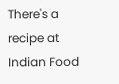There's a recipe at Indian Food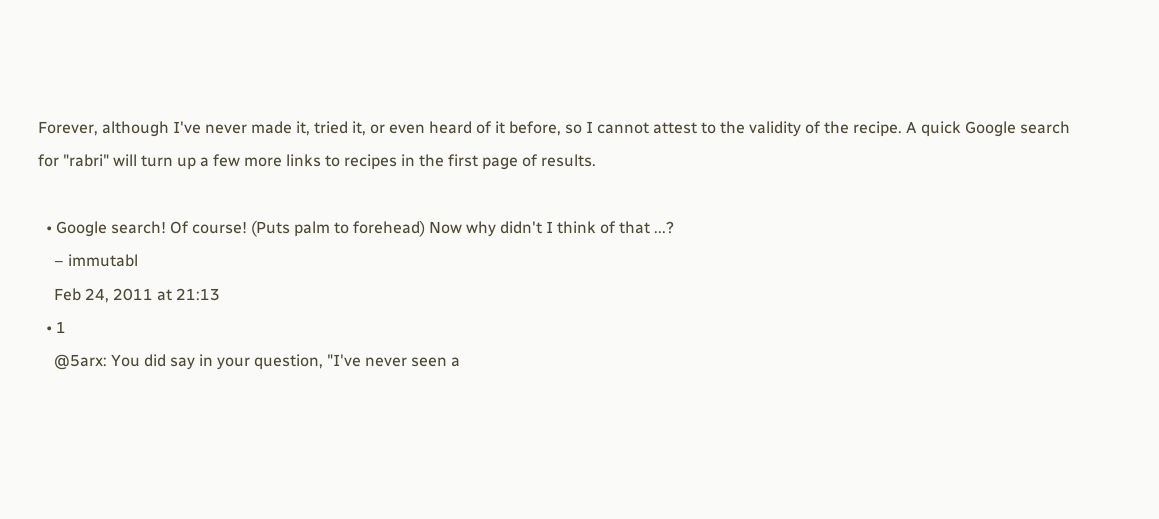Forever, although I've never made it, tried it, or even heard of it before, so I cannot attest to the validity of the recipe. A quick Google search for "rabri" will turn up a few more links to recipes in the first page of results.

  • Google search! Of course! (Puts palm to forehead) Now why didn't I think of that ...?
    – immutabl
    Feb 24, 2011 at 21:13
  • 1
    @5arx: You did say in your question, "I've never seen a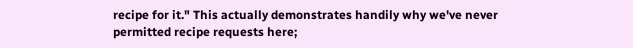recipe for it." This actually demonstrates handily why we've never permitted recipe requests here;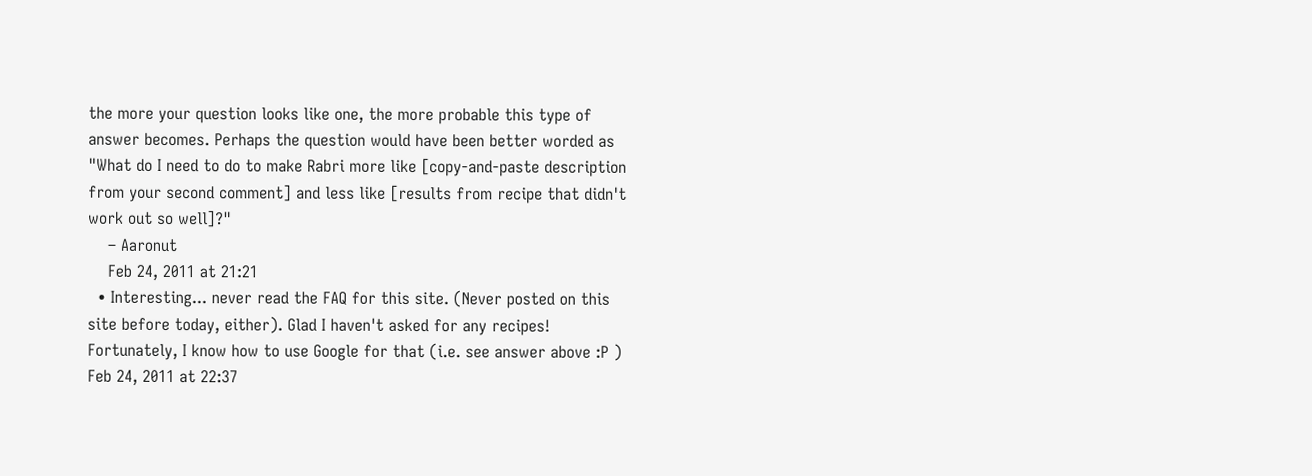the more your question looks like one, the more probable this type of answer becomes. Perhaps the question would have been better worded as "What do I need to do to make Rabri more like [copy-and-paste description from your second comment] and less like [results from recipe that didn't work out so well]?"
    – Aaronut
    Feb 24, 2011 at 21:21
  • Interesting... never read the FAQ for this site. (Never posted on this site before today, either). Glad I haven't asked for any recipes! Fortunately, I know how to use Google for that (i.e. see answer above :P ) Feb 24, 2011 at 22:37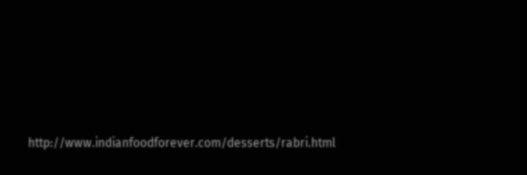http://www.indianfoodforever.com/desserts/rabri.html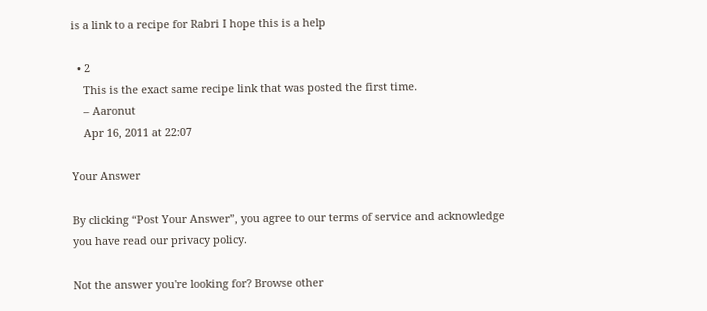is a link to a recipe for Rabri I hope this is a help

  • 2
    This is the exact same recipe link that was posted the first time.
    – Aaronut
    Apr 16, 2011 at 22:07

Your Answer

By clicking “Post Your Answer”, you agree to our terms of service and acknowledge you have read our privacy policy.

Not the answer you're looking for? Browse other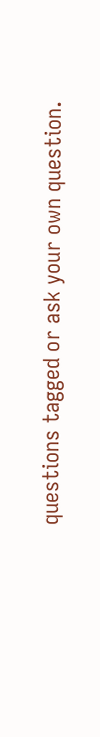questions tagged or ask your own question.